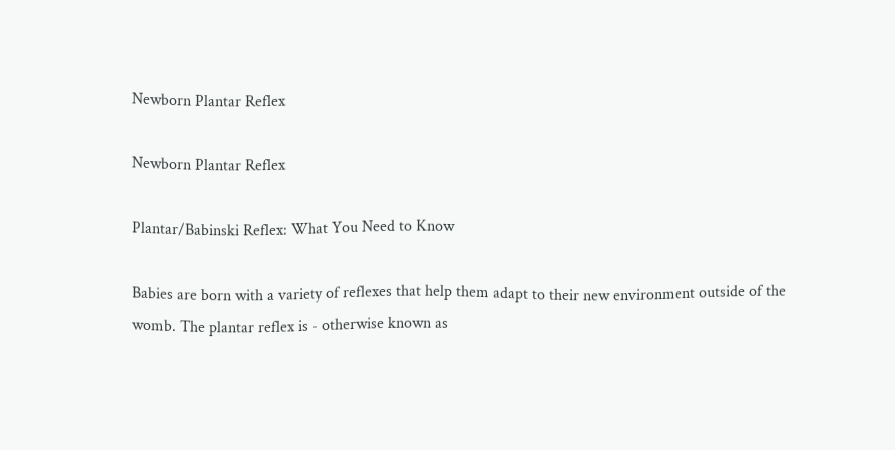Newborn Plantar Reflex

Newborn Plantar Reflex

Plantar/Babinski Reflex: What You Need to Know

Babies are born with a variety of reflexes that help them adapt to their new environment outside of the womb. The plantar reflex is - otherwise known as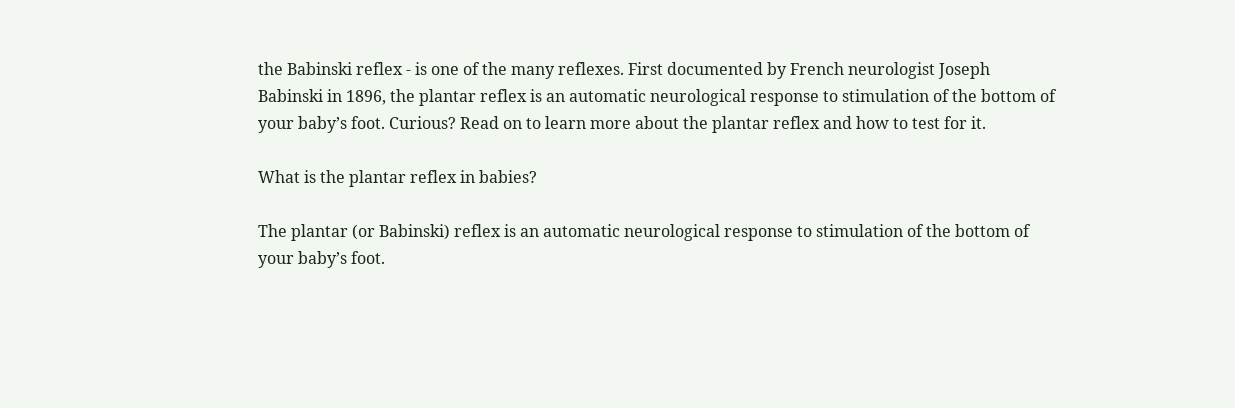the Babinski reflex - is one of the many reflexes. First documented by French neurologist Joseph Babinski in 1896, the plantar reflex is an automatic neurological response to stimulation of the bottom of your baby’s foot. Curious? Read on to learn more about the plantar reflex and how to test for it.

What is the plantar reflex in babies?

The plantar (or Babinski) reflex is an automatic neurological response to stimulation of the bottom of your baby’s foot.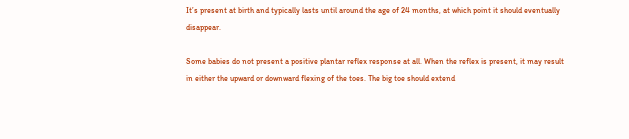It’s present at birth and typically lasts until around the age of 24 months, at which point it should eventually disappear.

Some babies do not present a positive plantar reflex response at all. When the reflex is present, it may result in either the upward or downward flexing of the toes. The big toe should extend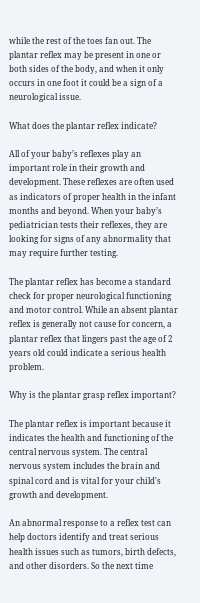while the rest of the toes fan out. The plantar reflex may be present in one or both sides of the body, and when it only occurs in one foot it could be a sign of a neurological issue.

What does the plantar reflex indicate?

All of your baby’s reflexes play an important role in their growth and development. These reflexes are often used as indicators of proper health in the infant months and beyond. When your baby’s pediatrician tests their reflexes, they are looking for signs of any abnormality that may require further testing.

The plantar reflex has become a standard check for proper neurological functioning and motor control. While an absent plantar reflex is generally not cause for concern, a plantar reflex that lingers past the age of 2 years old could indicate a serious health problem.

Why is the plantar grasp reflex important?

The plantar reflex is important because it indicates the health and functioning of the central nervous system. The central nervous system includes the brain and spinal cord and is vital for your child's growth and development.

An abnormal response to a reflex test can help doctors identify and treat serious health issues such as tumors, birth defects, and other disorders. So the next time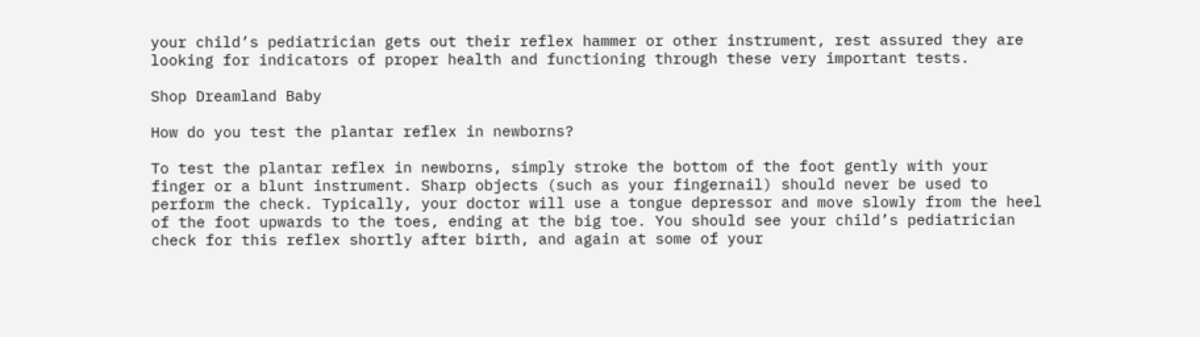your child’s pediatrician gets out their reflex hammer or other instrument, rest assured they are looking for indicators of proper health and functioning through these very important tests.

Shop Dreamland Baby

How do you test the plantar reflex in newborns?

To test the plantar reflex in newborns, simply stroke the bottom of the foot gently with your finger or a blunt instrument. Sharp objects (such as your fingernail) should never be used to perform the check. Typically, your doctor will use a tongue depressor and move slowly from the heel of the foot upwards to the toes, ending at the big toe. You should see your child’s pediatrician check for this reflex shortly after birth, and again at some of your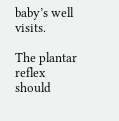baby’s well visits.

The plantar reflex should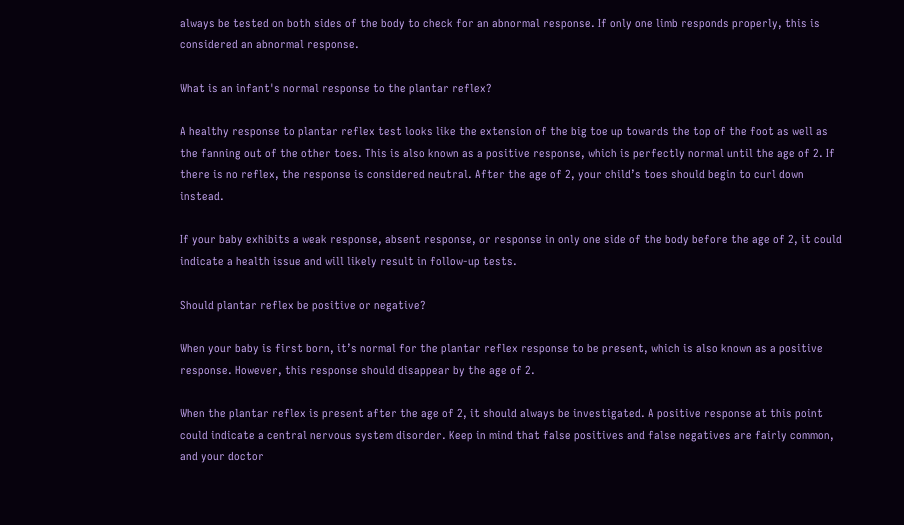always be tested on both sides of the body to check for an abnormal response. If only one limb responds properly, this is considered an abnormal response.

What is an infant's normal response to the plantar reflex?

A healthy response to plantar reflex test looks like the extension of the big toe up towards the top of the foot as well as the fanning out of the other toes. This is also known as a positive response, which is perfectly normal until the age of 2. If there is no reflex, the response is considered neutral. After the age of 2, your child’s toes should begin to curl down instead.

If your baby exhibits a weak response, absent response, or response in only one side of the body before the age of 2, it could indicate a health issue and will likely result in follow-up tests.

Should plantar reflex be positive or negative?

When your baby is first born, it’s normal for the plantar reflex response to be present, which is also known as a positive response. However, this response should disappear by the age of 2.

When the plantar reflex is present after the age of 2, it should always be investigated. A positive response at this point could indicate a central nervous system disorder. Keep in mind that false positives and false negatives are fairly common, and your doctor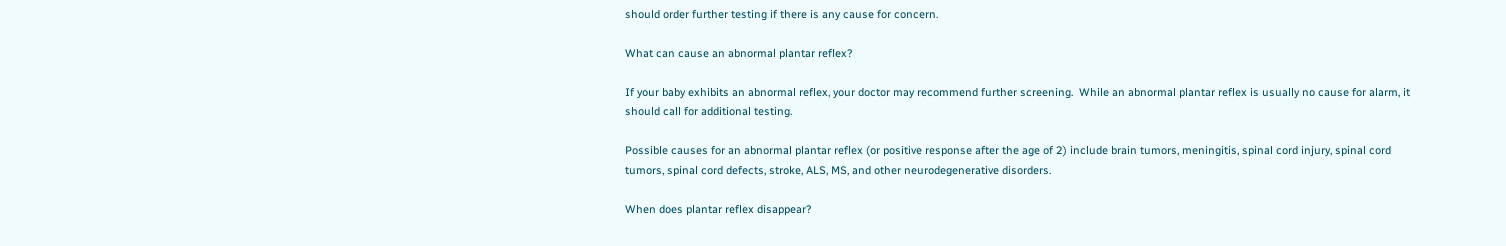should order further testing if there is any cause for concern.

What can cause an abnormal plantar reflex?

If your baby exhibits an abnormal reflex, your doctor may recommend further screening.  While an abnormal plantar reflex is usually no cause for alarm, it should call for additional testing.

Possible causes for an abnormal plantar reflex (or positive response after the age of 2) include brain tumors, meningitis, spinal cord injury, spinal cord tumors, spinal cord defects, stroke, ALS, MS, and other neurodegenerative disorders.

When does plantar reflex disappear?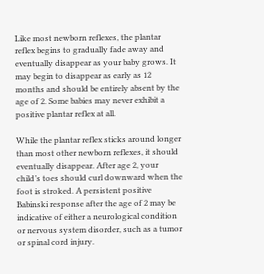Like most newborn reflexes, the plantar reflex begins to gradually fade away and eventually disappear as your baby grows. It may begin to disappear as early as 12 months and should be entirely absent by the age of 2. Some babies may never exhibit a positive plantar reflex at all.

While the plantar reflex sticks around longer than most other newborn reflexes, it should eventually disappear. After age 2, your child’s toes should curl downward when the foot is stroked. A persistent positive Babinski response after the age of 2 may be indicative of either a neurological condition or nervous system disorder, such as a tumor or spinal cord injury.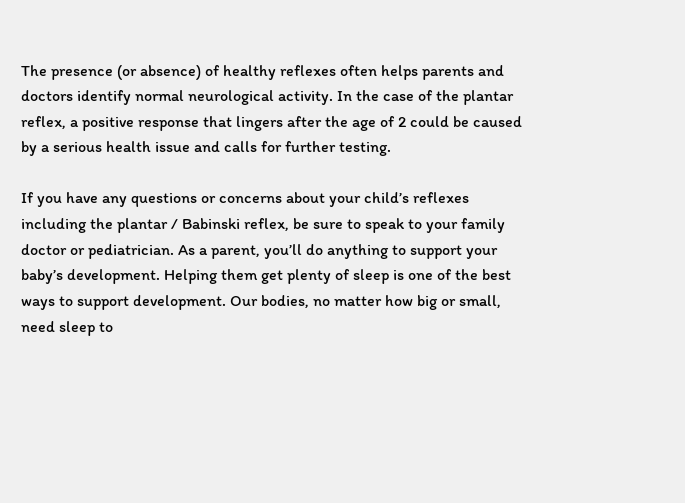The presence (or absence) of healthy reflexes often helps parents and doctors identify normal neurological activity. In the case of the plantar reflex, a positive response that lingers after the age of 2 could be caused by a serious health issue and calls for further testing.

If you have any questions or concerns about your child’s reflexes including the plantar / Babinski reflex, be sure to speak to your family doctor or pediatrician. As a parent, you’ll do anything to support your baby’s development. Helping them get plenty of sleep is one of the best ways to support development. Our bodies, no matter how big or small, need sleep to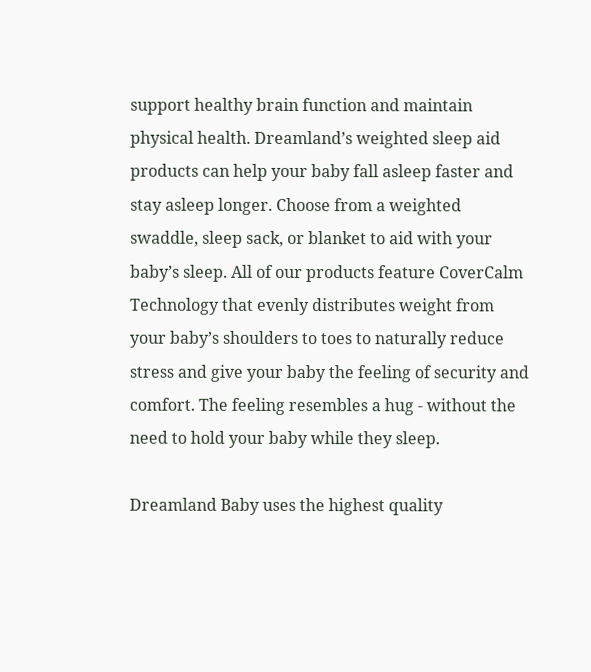support healthy brain function and maintain physical health. Dreamland’s weighted sleep aid products can help your baby fall asleep faster and stay asleep longer. Choose from a weighted swaddle, sleep sack, or blanket to aid with your baby’s sleep. All of our products feature CoverCalm Technology that evenly distributes weight from your baby’s shoulders to toes to naturally reduce stress and give your baby the feeling of security and comfort. The feeling resembles a hug - without the need to hold your baby while they sleep.

Dreamland Baby uses the highest quality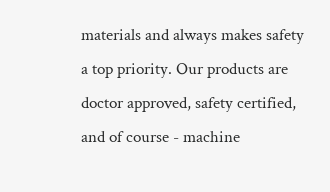materials and always makes safety a top priority. Our products are doctor approved, safety certified, and of course - machine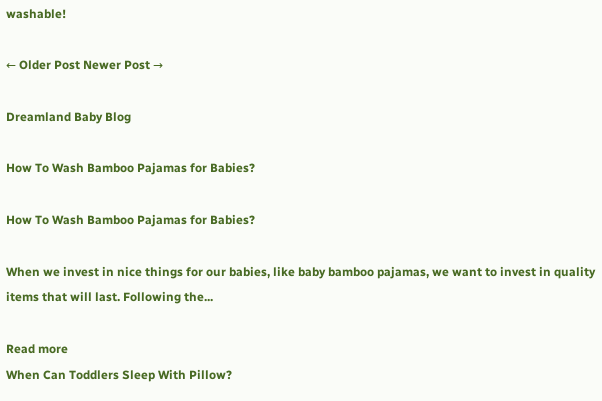washable!

← Older Post Newer Post →

Dreamland Baby Blog

How To Wash Bamboo Pajamas for Babies?

How To Wash Bamboo Pajamas for Babies?

When we invest in nice things for our babies, like baby bamboo pajamas, we want to invest in quality items that will last. Following the...

Read more
When Can Toddlers Sleep With Pillow?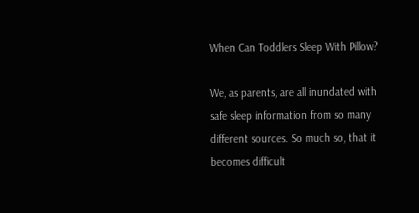When Can Toddlers Sleep With Pillow?

We, as parents, are all inundated with safe sleep information from so many different sources. So much so, that it becomes difficult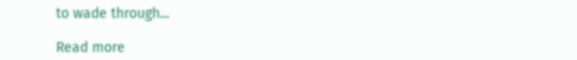to wade through...

Read more